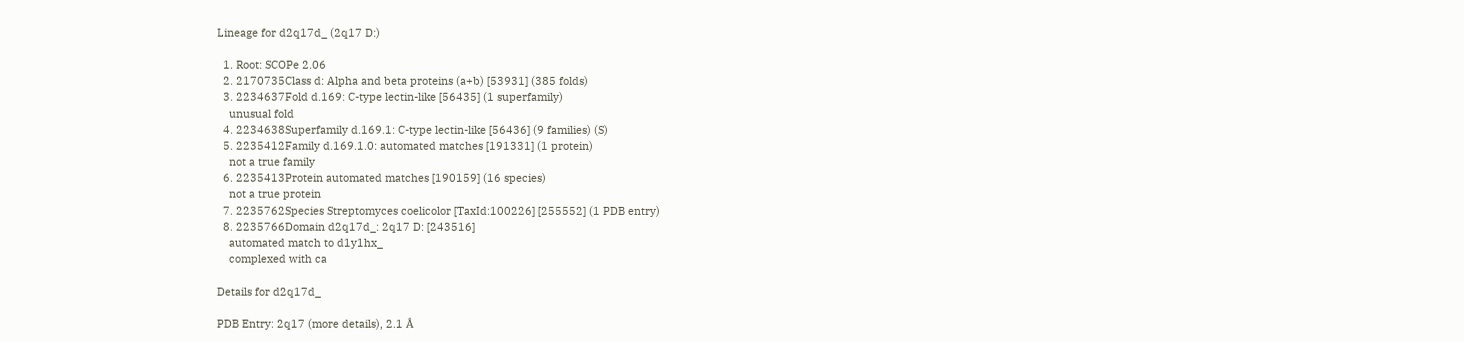Lineage for d2q17d_ (2q17 D:)

  1. Root: SCOPe 2.06
  2. 2170735Class d: Alpha and beta proteins (a+b) [53931] (385 folds)
  3. 2234637Fold d.169: C-type lectin-like [56435] (1 superfamily)
    unusual fold
  4. 2234638Superfamily d.169.1: C-type lectin-like [56436] (9 families) (S)
  5. 2235412Family d.169.1.0: automated matches [191331] (1 protein)
    not a true family
  6. 2235413Protein automated matches [190159] (16 species)
    not a true protein
  7. 2235762Species Streptomyces coelicolor [TaxId:100226] [255552] (1 PDB entry)
  8. 2235766Domain d2q17d_: 2q17 D: [243516]
    automated match to d1y1hx_
    complexed with ca

Details for d2q17d_

PDB Entry: 2q17 (more details), 2.1 Å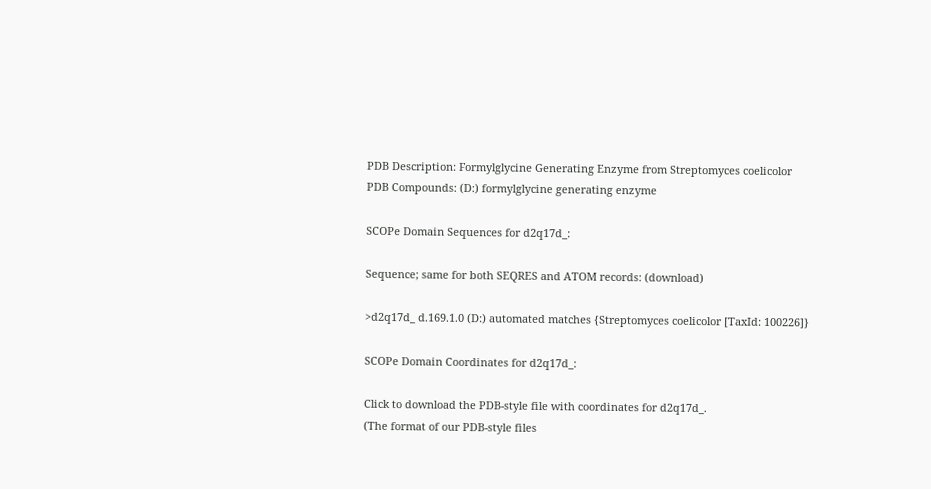PDB Description: Formylglycine Generating Enzyme from Streptomyces coelicolor
PDB Compounds: (D:) formylglycine generating enzyme

SCOPe Domain Sequences for d2q17d_:

Sequence; same for both SEQRES and ATOM records: (download)

>d2q17d_ d.169.1.0 (D:) automated matches {Streptomyces coelicolor [TaxId: 100226]}

SCOPe Domain Coordinates for d2q17d_:

Click to download the PDB-style file with coordinates for d2q17d_.
(The format of our PDB-style files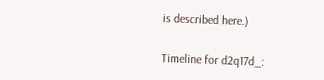is described here.)

Timeline for d2q17d_: